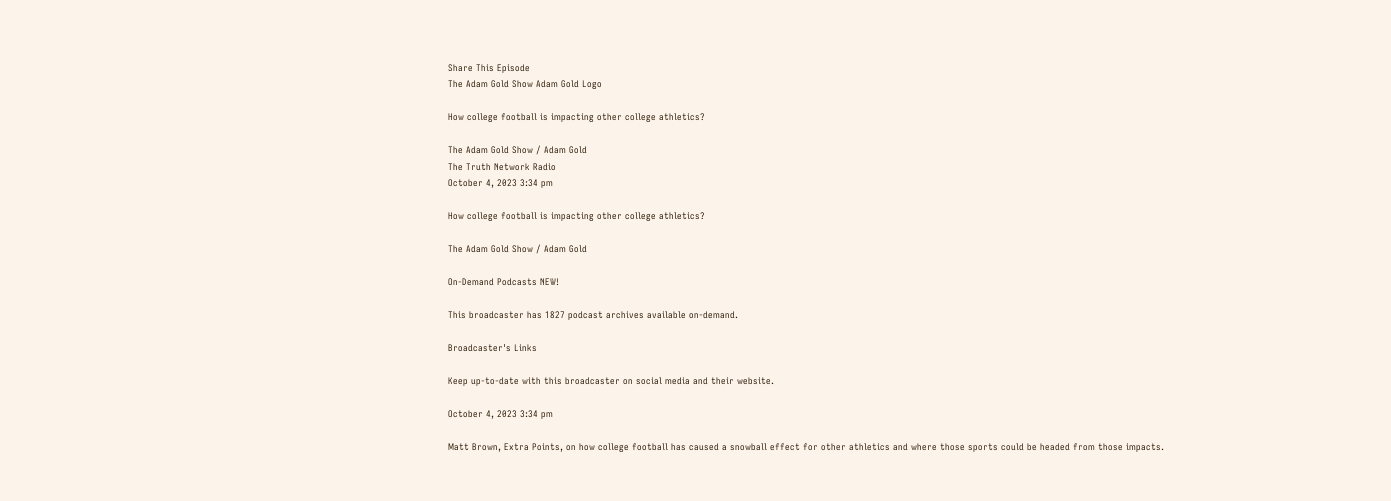Share This Episode
The Adam Gold Show Adam Gold Logo

How college football is impacting other college athletics?

The Adam Gold Show / Adam Gold
The Truth Network Radio
October 4, 2023 3:34 pm

How college football is impacting other college athletics?

The Adam Gold Show / Adam Gold

On-Demand Podcasts NEW!

This broadcaster has 1827 podcast archives available on-demand.

Broadcaster's Links

Keep up-to-date with this broadcaster on social media and their website.

October 4, 2023 3:34 pm

Matt Brown, Extra Points, on how college football has caused a snowball effect for other athletics and where those sports could be headed from those impacts.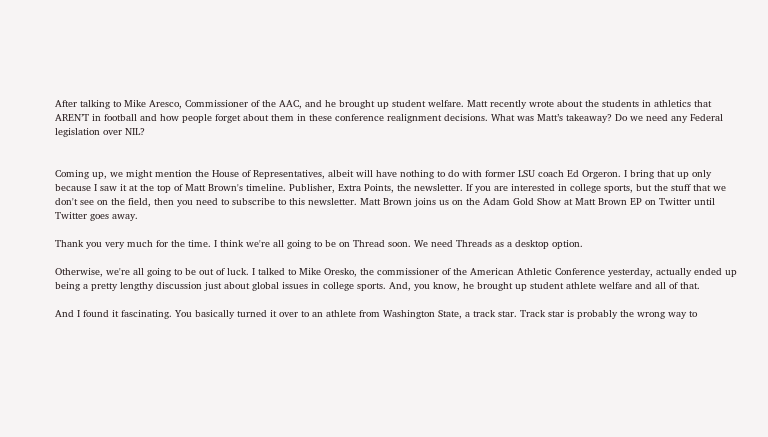After talking to Mike Aresco, Commissioner of the AAC, and he brought up student welfare. Matt recently wrote about the students in athletics that AREN’T in football and how people forget about them in these conference realignment decisions. What was Matt’s takeaway? Do we need any Federal legislation over NIL?


Coming up, we might mention the House of Representatives, albeit will have nothing to do with former LSU coach Ed Orgeron. I bring that up only because I saw it at the top of Matt Brown's timeline. Publisher, Extra Points, the newsletter. If you are interested in college sports, but the stuff that we don't see on the field, then you need to subscribe to this newsletter. Matt Brown joins us on the Adam Gold Show at Matt Brown EP on Twitter until Twitter goes away.

Thank you very much for the time. I think we're all going to be on Thread soon. We need Threads as a desktop option.

Otherwise, we're all going to be out of luck. I talked to Mike Oresko, the commissioner of the American Athletic Conference yesterday, actually ended up being a pretty lengthy discussion just about global issues in college sports. And, you know, he brought up student athlete welfare and all of that.

And I found it fascinating. You basically turned it over to an athlete from Washington State, a track star. Track star is probably the wrong way to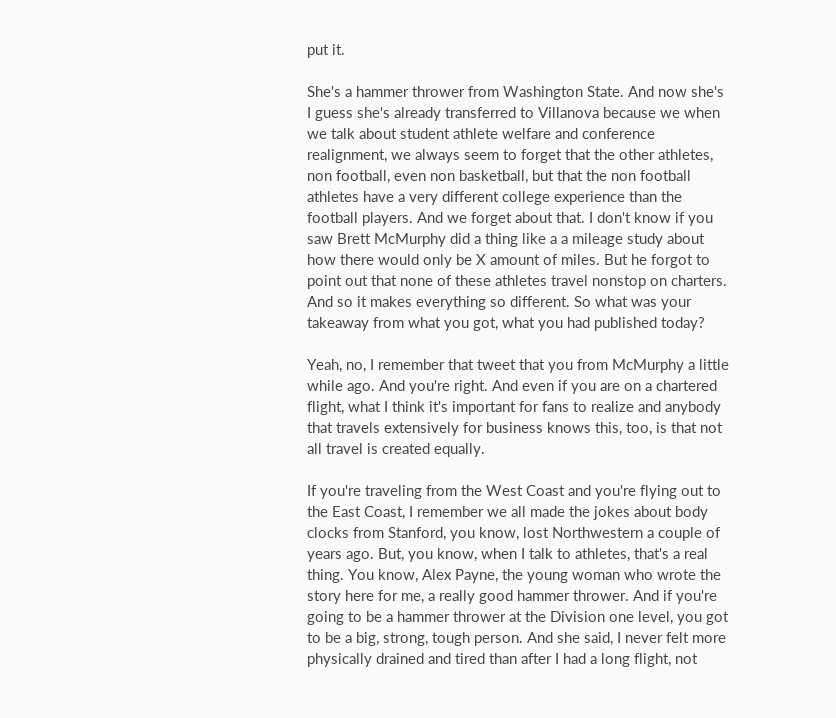put it.

She's a hammer thrower from Washington State. And now she's I guess she's already transferred to Villanova because we when we talk about student athlete welfare and conference realignment, we always seem to forget that the other athletes, non football, even non basketball, but that the non football athletes have a very different college experience than the football players. And we forget about that. I don't know if you saw Brett McMurphy did a thing like a a mileage study about how there would only be X amount of miles. But he forgot to point out that none of these athletes travel nonstop on charters. And so it makes everything so different. So what was your takeaway from what you got, what you had published today?

Yeah, no, I remember that tweet that you from McMurphy a little while ago. And you're right. And even if you are on a chartered flight, what I think it's important for fans to realize and anybody that travels extensively for business knows this, too, is that not all travel is created equally.

If you're traveling from the West Coast and you're flying out to the East Coast, I remember we all made the jokes about body clocks from Stanford, you know, lost Northwestern a couple of years ago. But, you know, when I talk to athletes, that's a real thing. You know, Alex Payne, the young woman who wrote the story here for me, a really good hammer thrower. And if you're going to be a hammer thrower at the Division one level, you got to be a big, strong, tough person. And she said, I never felt more physically drained and tired than after I had a long flight, not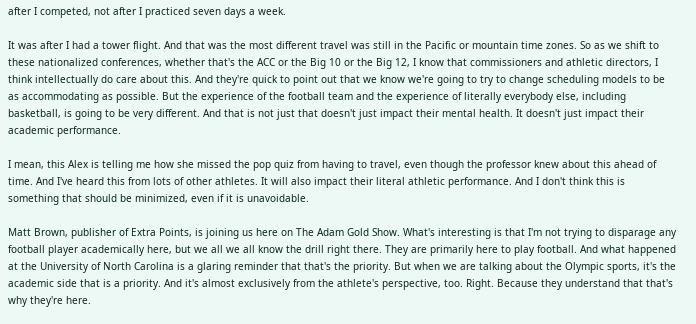after I competed, not after I practiced seven days a week.

It was after I had a tower flight. And that was the most different travel was still in the Pacific or mountain time zones. So as we shift to these nationalized conferences, whether that's the ACC or the Big 10 or the Big 12, I know that commissioners and athletic directors, I think intellectually do care about this. And they're quick to point out that we know we're going to try to change scheduling models to be as accommodating as possible. But the experience of the football team and the experience of literally everybody else, including basketball, is going to be very different. And that is not just that doesn't just impact their mental health. It doesn't just impact their academic performance.

I mean, this Alex is telling me how she missed the pop quiz from having to travel, even though the professor knew about this ahead of time. And I've heard this from lots of other athletes. It will also impact their literal athletic performance. And I don't think this is something that should be minimized, even if it is unavoidable.

Matt Brown, publisher of Extra Points, is joining us here on The Adam Gold Show. What's interesting is that I'm not trying to disparage any football player academically here, but we all we all know the drill right there. They are primarily here to play football. And what happened at the University of North Carolina is a glaring reminder that that's the priority. But when we are talking about the Olympic sports, it's the academic side that is a priority. And it's almost exclusively from the athlete's perspective, too. Right. Because they understand that that's why they're here.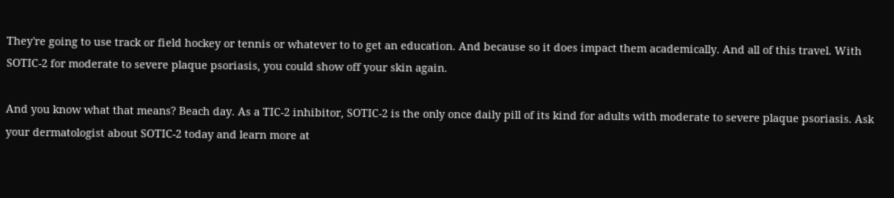They're going to use track or field hockey or tennis or whatever to to get an education. And because so it does impact them academically. And all of this travel. With SOTIC-2 for moderate to severe plaque psoriasis, you could show off your skin again.

And you know what that means? Beach day. As a TIC-2 inhibitor, SOTIC-2 is the only once daily pill of its kind for adults with moderate to severe plaque psoriasis. Ask your dermatologist about SOTIC-2 today and learn more at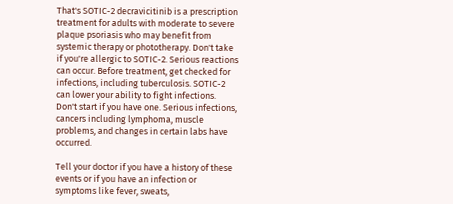That's SOTIC-2 decravicitinib is a prescription treatment for adults with moderate to severe plaque psoriasis who may benefit from systemic therapy or phototherapy. Don't take if you're allergic to SOTIC-2. Serious reactions can occur. Before treatment, get checked for infections, including tuberculosis. SOTIC-2 can lower your ability to fight infections. Don't start if you have one. Serious infections, cancers including lymphoma, muscle problems, and changes in certain labs have occurred.

Tell your doctor if you have a history of these events or if you have an infection or symptoms like fever, sweats,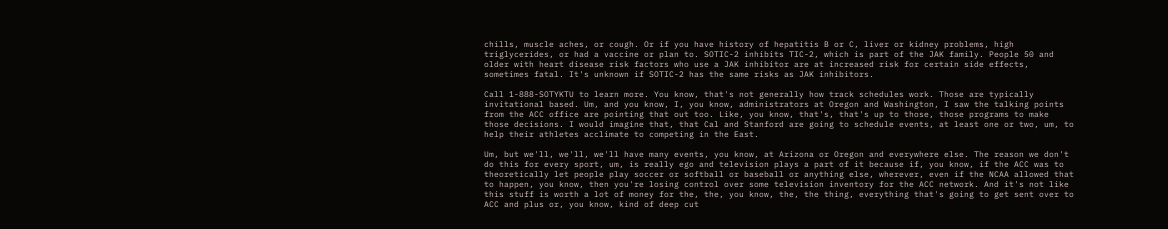chills, muscle aches, or cough. Or if you have history of hepatitis B or C, liver or kidney problems, high triglycerides, or had a vaccine or plan to. SOTIC-2 inhibits TIC-2, which is part of the JAK family. People 50 and older with heart disease risk factors who use a JAK inhibitor are at increased risk for certain side effects, sometimes fatal. It's unknown if SOTIC-2 has the same risks as JAK inhibitors.

Call 1-888-SOTYKTU to learn more. You know, that's not generally how track schedules work. Those are typically invitational based. Um, and you know, I, you know, administrators at Oregon and Washington, I saw the talking points from the ACC office are pointing that out too. Like, you know, that's, that's up to those, those programs to make those decisions. I would imagine that, that Cal and Stanford are going to schedule events, at least one or two, um, to help their athletes acclimate to competing in the East.

Um, but we'll, we'll, we'll have many events, you know, at Arizona or Oregon and everywhere else. The reason we don't do this for every sport, um, is really ego and television plays a part of it because if, you know, if the ACC was to theoretically let people play soccer or softball or baseball or anything else, wherever, even if the NCAA allowed that to happen, you know, then you're losing control over some television inventory for the ACC network. And it's not like this stuff is worth a lot of money for the, the, you know, the, the thing, everything that's going to get sent over to ACC and plus or, you know, kind of deep cut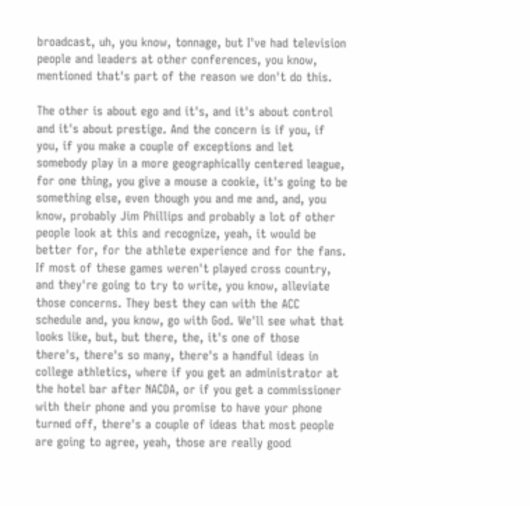broadcast, uh, you know, tonnage, but I've had television people and leaders at other conferences, you know, mentioned that's part of the reason we don't do this.

The other is about ego and it's, and it's about control and it's about prestige. And the concern is if you, if you, if you make a couple of exceptions and let somebody play in a more geographically centered league, for one thing, you give a mouse a cookie, it's going to be something else, even though you and me and, and, you know, probably Jim Phillips and probably a lot of other people look at this and recognize, yeah, it would be better for, for the athlete experience and for the fans. If most of these games weren't played cross country, and they're going to try to write, you know, alleviate those concerns. They best they can with the ACC schedule and, you know, go with God. We'll see what that looks like, but, but there, the, it's one of those there's, there's so many, there's a handful ideas in college athletics, where if you get an administrator at the hotel bar after NACDA, or if you get a commissioner with their phone and you promise to have your phone turned off, there's a couple of ideas that most people are going to agree, yeah, those are really good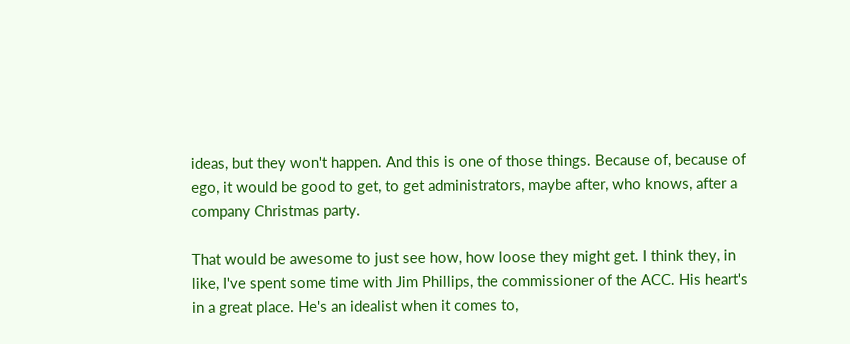ideas, but they won't happen. And this is one of those things. Because of, because of ego, it would be good to get, to get administrators, maybe after, who knows, after a company Christmas party.

That would be awesome to just see how, how loose they might get. I think they, in like, I've spent some time with Jim Phillips, the commissioner of the ACC. His heart's in a great place. He's an idealist when it comes to,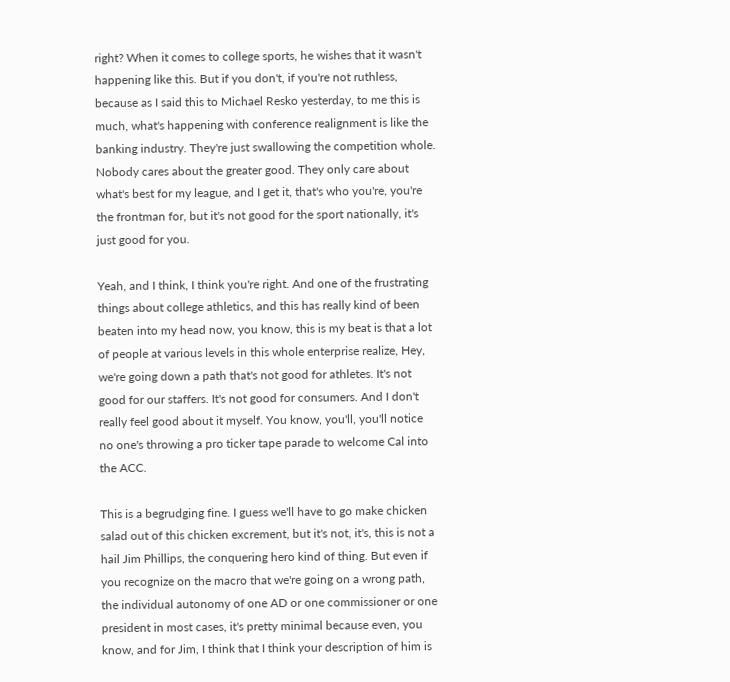right? When it comes to college sports, he wishes that it wasn't happening like this. But if you don't, if you're not ruthless, because as I said this to Michael Resko yesterday, to me this is much, what's happening with conference realignment is like the banking industry. They're just swallowing the competition whole. Nobody cares about the greater good. They only care about what's best for my league, and I get it, that's who you're, you're the frontman for, but it's not good for the sport nationally, it's just good for you.

Yeah, and I think, I think you're right. And one of the frustrating things about college athletics, and this has really kind of been beaten into my head now, you know, this is my beat is that a lot of people at various levels in this whole enterprise realize, Hey, we're going down a path that's not good for athletes. It's not good for our staffers. It's not good for consumers. And I don't really feel good about it myself. You know, you'll, you'll notice no one's throwing a pro ticker tape parade to welcome Cal into the ACC.

This is a begrudging fine. I guess we'll have to go make chicken salad out of this chicken excrement, but it's not, it's, this is not a hail Jim Phillips, the conquering hero kind of thing. But even if you recognize on the macro that we're going on a wrong path, the individual autonomy of one AD or one commissioner or one president in most cases, it's pretty minimal because even, you know, and for Jim, I think that I think your description of him is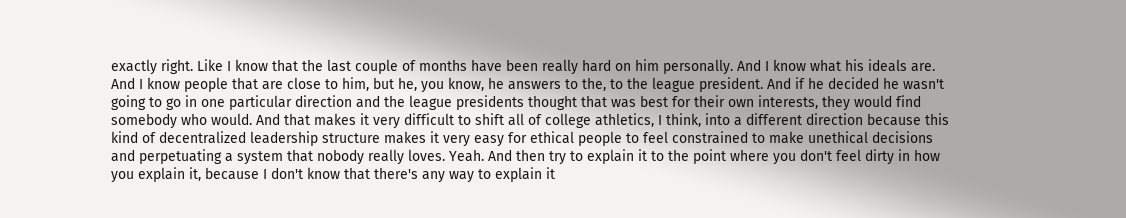exactly right. Like I know that the last couple of months have been really hard on him personally. And I know what his ideals are. And I know people that are close to him, but he, you know, he answers to the, to the league president. And if he decided he wasn't going to go in one particular direction and the league presidents thought that was best for their own interests, they would find somebody who would. And that makes it very difficult to shift all of college athletics, I think, into a different direction because this kind of decentralized leadership structure makes it very easy for ethical people to feel constrained to make unethical decisions and perpetuating a system that nobody really loves. Yeah. And then try to explain it to the point where you don't feel dirty in how you explain it, because I don't know that there's any way to explain it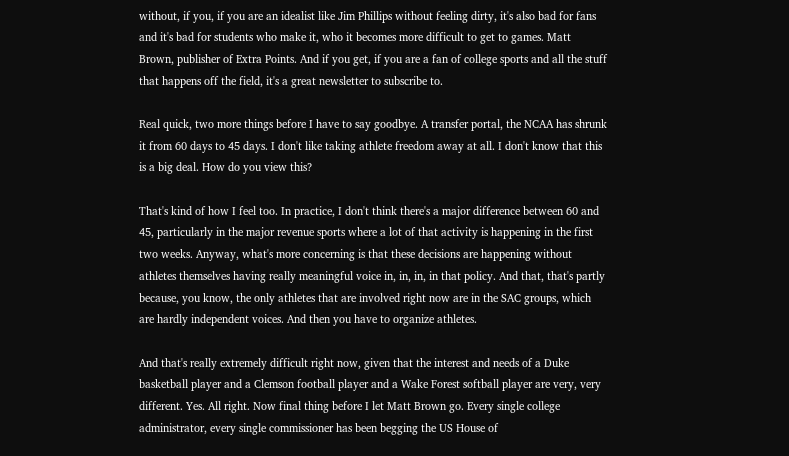without, if you, if you are an idealist like Jim Phillips without feeling dirty, it's also bad for fans and it's bad for students who make it, who it becomes more difficult to get to games. Matt Brown, publisher of Extra Points. And if you get, if you are a fan of college sports and all the stuff that happens off the field, it's a great newsletter to subscribe to.

Real quick, two more things before I have to say goodbye. A transfer portal, the NCAA has shrunk it from 60 days to 45 days. I don't like taking athlete freedom away at all. I don't know that this is a big deal. How do you view this?

That's kind of how I feel too. In practice, I don't think there's a major difference between 60 and 45, particularly in the major revenue sports where a lot of that activity is happening in the first two weeks. Anyway, what's more concerning is that these decisions are happening without athletes themselves having really meaningful voice in, in, in, in that policy. And that, that's partly because, you know, the only athletes that are involved right now are in the SAC groups, which are hardly independent voices. And then you have to organize athletes.

And that's really extremely difficult right now, given that the interest and needs of a Duke basketball player and a Clemson football player and a Wake Forest softball player are very, very different. Yes. All right. Now final thing before I let Matt Brown go. Every single college administrator, every single commissioner has been begging the US House of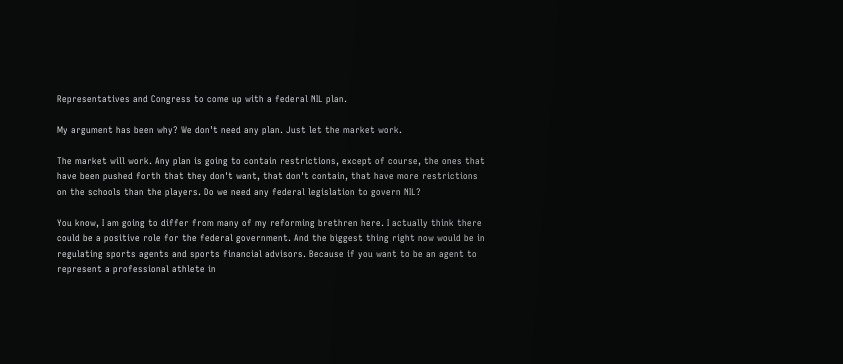Representatives and Congress to come up with a federal NIL plan.

My argument has been why? We don't need any plan. Just let the market work.

The market will work. Any plan is going to contain restrictions, except of course, the ones that have been pushed forth that they don't want, that don't contain, that have more restrictions on the schools than the players. Do we need any federal legislation to govern NIL?

You know, I am going to differ from many of my reforming brethren here. I actually think there could be a positive role for the federal government. And the biggest thing right now would be in regulating sports agents and sports financial advisors. Because if you want to be an agent to represent a professional athlete in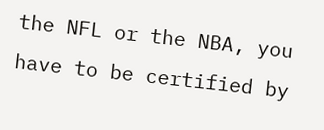the NFL or the NBA, you have to be certified by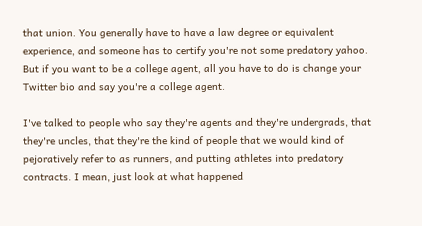that union. You generally have to have a law degree or equivalent experience, and someone has to certify you're not some predatory yahoo. But if you want to be a college agent, all you have to do is change your Twitter bio and say you're a college agent.

I've talked to people who say they're agents and they're undergrads, that they're uncles, that they're the kind of people that we would kind of pejoratively refer to as runners, and putting athletes into predatory contracts. I mean, just look at what happened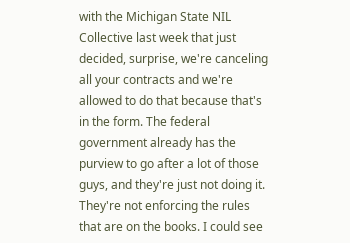with the Michigan State NIL Collective last week that just decided, surprise, we're canceling all your contracts and we're allowed to do that because that's in the form. The federal government already has the purview to go after a lot of those guys, and they're just not doing it. They're not enforcing the rules that are on the books. I could see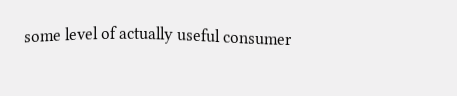some level of actually useful consumer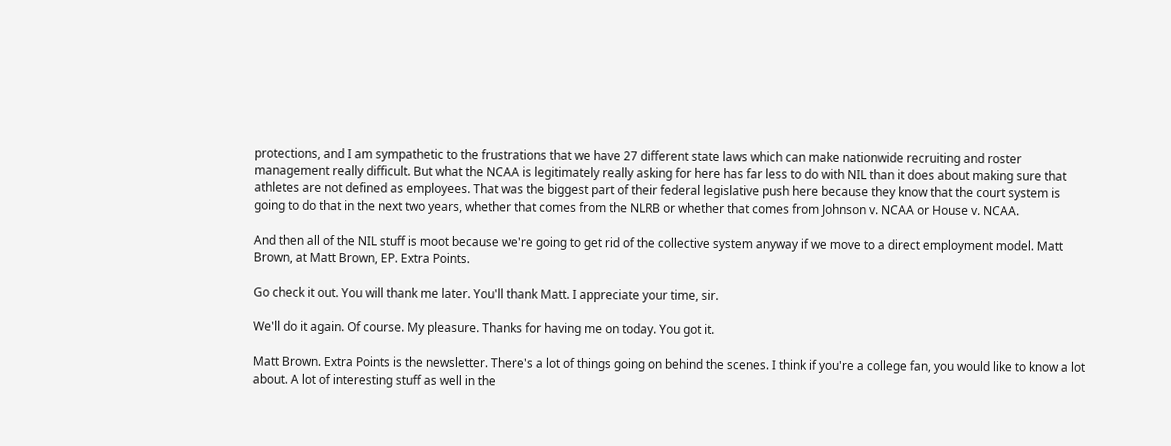protections, and I am sympathetic to the frustrations that we have 27 different state laws which can make nationwide recruiting and roster management really difficult. But what the NCAA is legitimately really asking for here has far less to do with NIL than it does about making sure that athletes are not defined as employees. That was the biggest part of their federal legislative push here because they know that the court system is going to do that in the next two years, whether that comes from the NLRB or whether that comes from Johnson v. NCAA or House v. NCAA.

And then all of the NIL stuff is moot because we're going to get rid of the collective system anyway if we move to a direct employment model. Matt Brown, at Matt Brown, EP. Extra Points.

Go check it out. You will thank me later. You'll thank Matt. I appreciate your time, sir.

We'll do it again. Of course. My pleasure. Thanks for having me on today. You got it.

Matt Brown. Extra Points is the newsletter. There's a lot of things going on behind the scenes. I think if you're a college fan, you would like to know a lot about. A lot of interesting stuff as well in the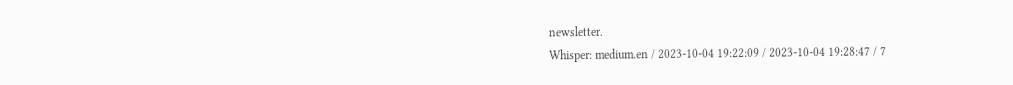newsletter.
Whisper: medium.en / 2023-10-04 19:22:09 / 2023-10-04 19:28:47 / 7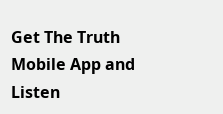Get The Truth Mobile App and Listen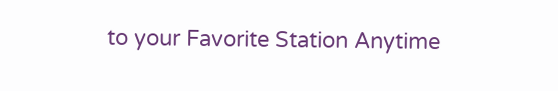to your Favorite Station Anytime